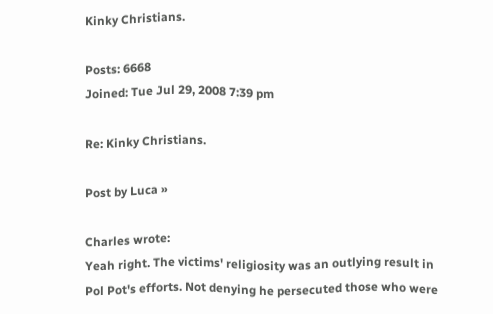Kinky Christians.

Posts: 6668
Joined: Tue Jul 29, 2008 7:39 pm

Re: Kinky Christians.

Post by Luca »

Charles wrote:
Yeah right. The victims' religiosity was an outlying result in Pol Pot's efforts. Not denying he persecuted those who were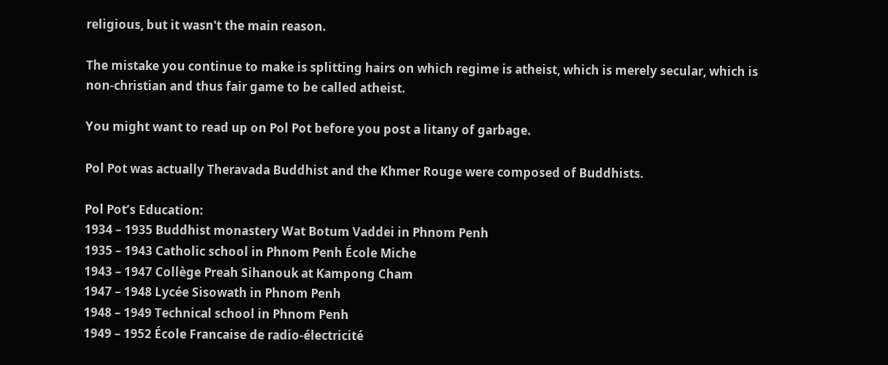religious, but it wasn't the main reason.

The mistake you continue to make is splitting hairs on which regime is atheist, which is merely secular, which is non-christian and thus fair game to be called atheist.

You might want to read up on Pol Pot before you post a litany of garbage.

Pol Pot was actually Theravada Buddhist and the Khmer Rouge were composed of Buddhists.

Pol Pot’s Education:
1934 – 1935 Buddhist monastery Wat Botum Vaddei in Phnom Penh
1935 – 1943 Catholic school in Phnom Penh École Miche
1943 – 1947 Collège Preah Sihanouk at Kampong Cham
1947 – 1948 Lycée Sisowath in Phnom Penh
1948 – 1949 Technical school in Phnom Penh
1949 – 1952 École Francaise de radio-électricité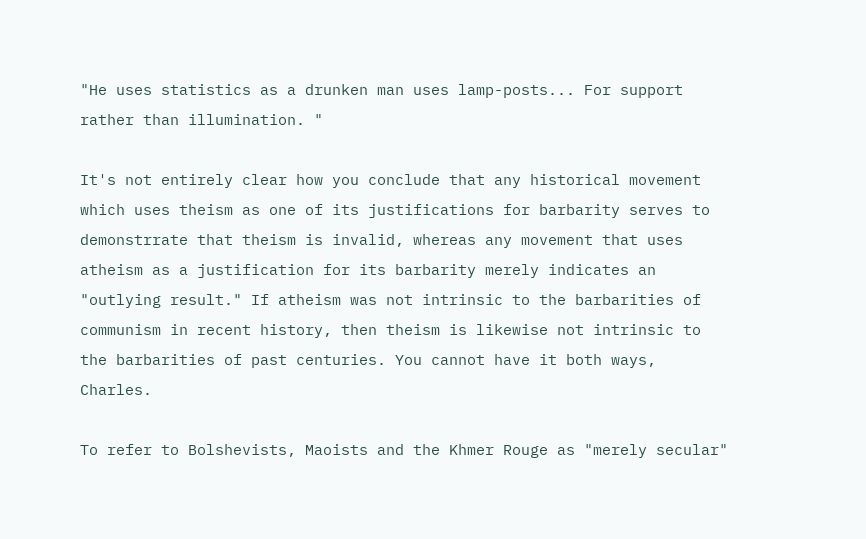"He uses statistics as a drunken man uses lamp-posts... For support rather than illumination. "

It's not entirely clear how you conclude that any historical movement which uses theism as one of its justifications for barbarity serves to demonstrrate that theism is invalid, whereas any movement that uses atheism as a justification for its barbarity merely indicates an "outlying result." If atheism was not intrinsic to the barbarities of communism in recent history, then theism is likewise not intrinsic to the barbarities of past centuries. You cannot have it both ways, Charles.

To refer to Bolshevists, Maoists and the Khmer Rouge as "merely secular"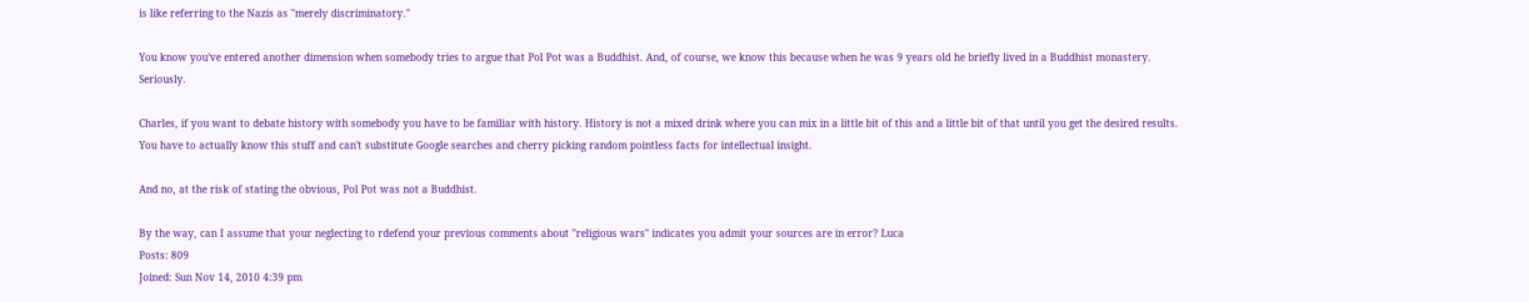is like referring to the Nazis as "merely discriminatory."

You know you've entered another dimension when somebody tries to argue that Pol Pot was a Buddhist. And, of course, we know this because when he was 9 years old he briefly lived in a Buddhist monastery. Seriously.

Charles, if you want to debate history with somebody you have to be familiar with history. History is not a mixed drink where you can mix in a little bit of this and a little bit of that until you get the desired results. You have to actually know this stuff and can't substitute Google searches and cherry picking random pointless facts for intellectual insight.

And no, at the risk of stating the obvious, Pol Pot was not a Buddhist.

By the way, can I assume that your neglecting to rdefend your previous comments about "religious wars" indicates you admit your sources are in error? Luca
Posts: 809
Joined: Sun Nov 14, 2010 4:39 pm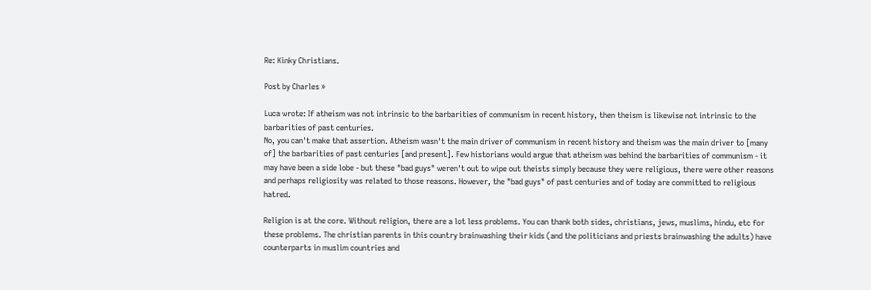Re: Kinky Christians.

Post by Charles »

Luca wrote: If atheism was not intrinsic to the barbarities of communism in recent history, then theism is likewise not intrinsic to the barbarities of past centuries.
No, you can't make that assertion. Atheism wasn't the main driver of communism in recent history and theism was the main driver to [many of] the barbarities of past centuries [and present]. Few historians would argue that atheism was behind the barbarities of communism - it may have been a side lobe - but these "bad guys" weren't out to wipe out theists simply because they were religious, there were other reasons and perhaps religiosity was related to those reasons. However, the "bad guys" of past centuries and of today are committed to religious hatred.

Religion is at the core. Without religion, there are a lot less problems. You can thank both sides, christians, jews, muslims, hindu, etc for these problems. The christian parents in this country brainwashing their kids (and the politicians and priests brainwashing the adults) have counterparts in muslim countries and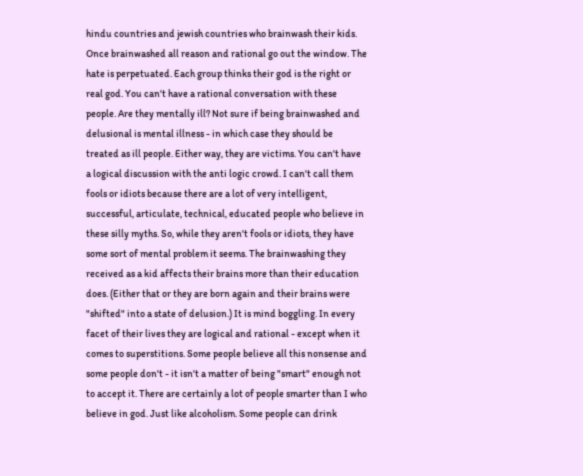hindu countries and jewish countries who brainwash their kids. Once brainwashed all reason and rational go out the window. The hate is perpetuated. Each group thinks their god is the right or real god. You can't have a rational conversation with these people. Are they mentally ill? Not sure if being brainwashed and delusional is mental illness - in which case they should be treated as ill people. Either way, they are victims. You can't have a logical discussion with the anti logic crowd. I can't call them fools or idiots because there are a lot of very intelligent, successful, articulate, technical, educated people who believe in these silly myths. So, while they aren't fools or idiots, they have some sort of mental problem it seems. The brainwashing they received as a kid affects their brains more than their education does. (Either that or they are born again and their brains were "shifted" into a state of delusion.) It is mind boggling. In every facet of their lives they are logical and rational - except when it comes to superstitions. Some people believe all this nonsense and some people don't - it isn't a matter of being "smart" enough not to accept it. There are certainly a lot of people smarter than I who believe in god. Just like alcoholism. Some people can drink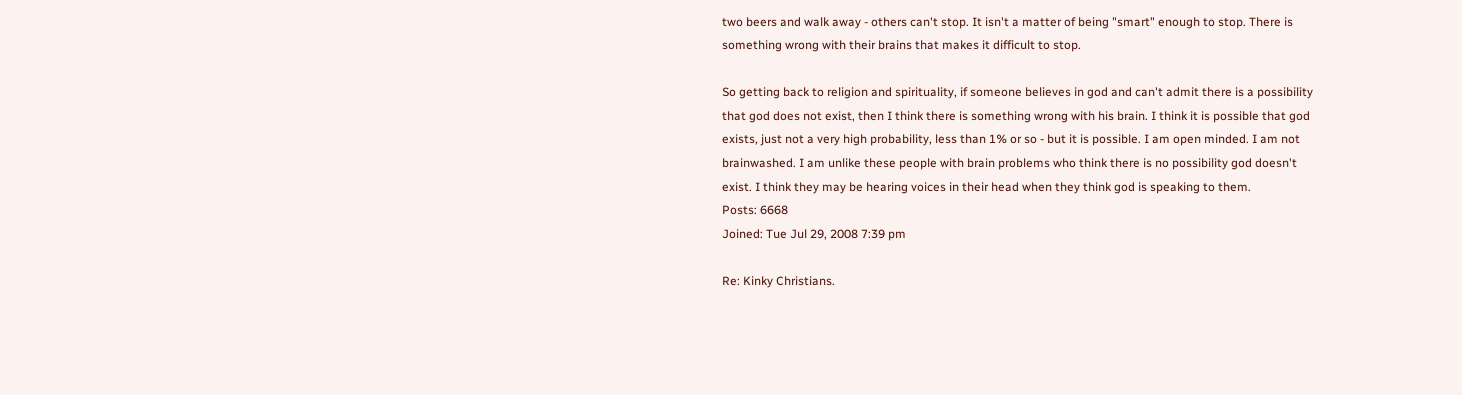two beers and walk away - others can't stop. It isn't a matter of being "smart" enough to stop. There is something wrong with their brains that makes it difficult to stop.

So getting back to religion and spirituality, if someone believes in god and can't admit there is a possibility that god does not exist, then I think there is something wrong with his brain. I think it is possible that god exists, just not a very high probability, less than 1% or so - but it is possible. I am open minded. I am not brainwashed. I am unlike these people with brain problems who think there is no possibility god doesn't exist. I think they may be hearing voices in their head when they think god is speaking to them.
Posts: 6668
Joined: Tue Jul 29, 2008 7:39 pm

Re: Kinky Christians.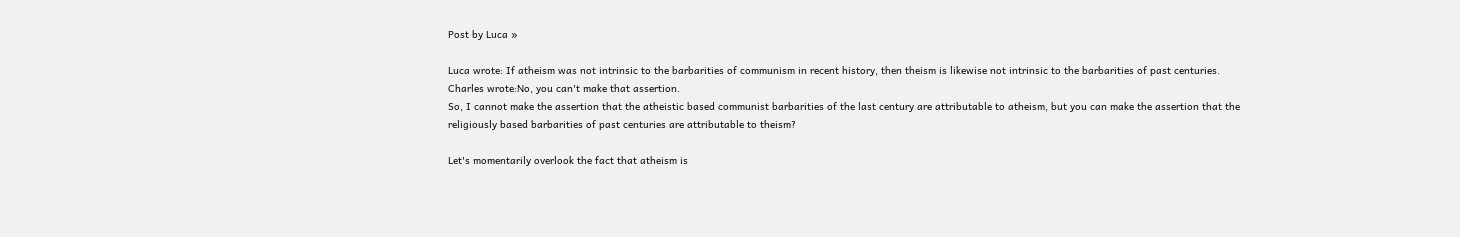Post by Luca »

Luca wrote: If atheism was not intrinsic to the barbarities of communism in recent history, then theism is likewise not intrinsic to the barbarities of past centuries.
Charles wrote:No, you can't make that assertion.
So, I cannot make the assertion that the atheistic based communist barbarities of the last century are attributable to atheism, but you can make the assertion that the religiously based barbarities of past centuries are attributable to theism?

Let's momentarily overlook the fact that atheism is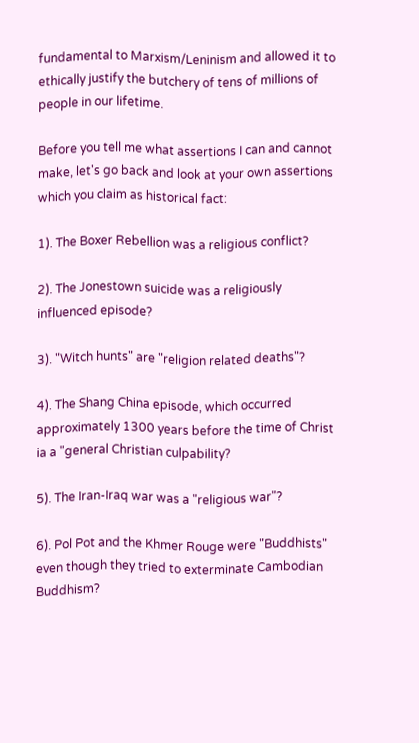fundamental to Marxism/Leninism and allowed it to ethically justify the butchery of tens of millions of people in our lifetime.

Before you tell me what assertions I can and cannot make, let's go back and look at your own assertions which you claim as historical fact:

1). The Boxer Rebellion was a religious conflict?

2). The Jonestown suicide was a religiously influenced episode?

3). "Witch hunts" are "religion related deaths"?

4). The Shang China episode, which occurred approximately 1300 years before the time of Christ ia a "general Christian culpability?

5). The Iran-Iraq war was a "religious war"?

6). Pol Pot and the Khmer Rouge were "Buddhists" even though they tried to exterminate Cambodian Buddhism?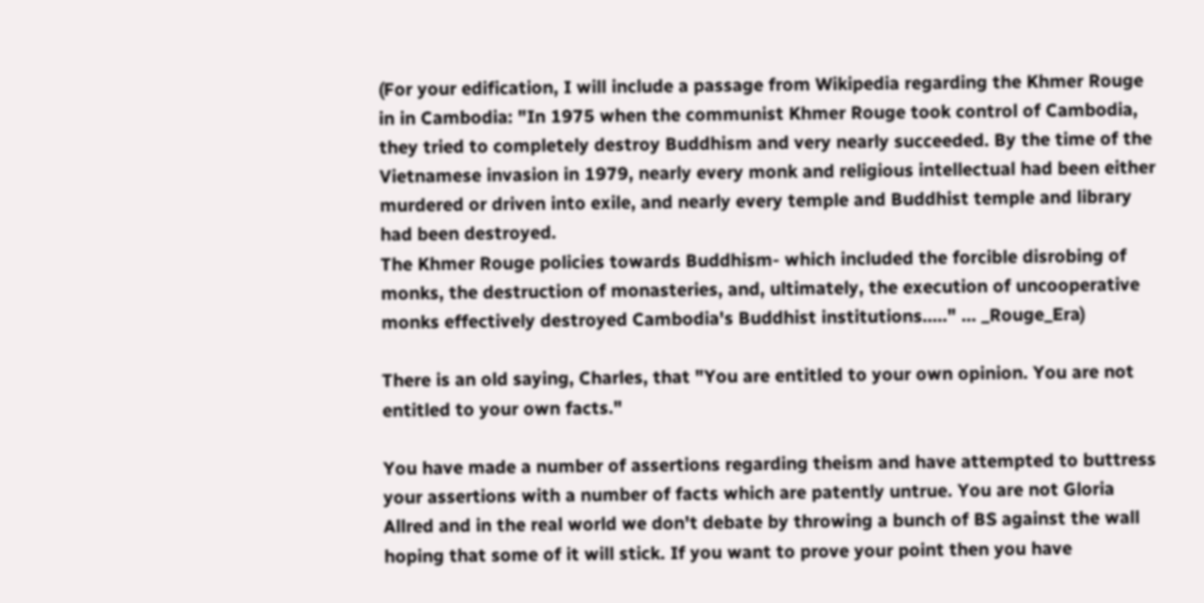(For your edification, I will include a passage from Wikipedia regarding the Khmer Rouge in in Cambodia: "In 1975 when the communist Khmer Rouge took control of Cambodia, they tried to completely destroy Buddhism and very nearly succeeded. By the time of the Vietnamese invasion in 1979, nearly every monk and religious intellectual had been either murdered or driven into exile, and nearly every temple and Buddhist temple and library had been destroyed.
The Khmer Rouge policies towards Buddhism- which included the forcible disrobing of monks, the destruction of monasteries, and, ultimately, the execution of uncooperative monks effectively destroyed Cambodia's Buddhist institutions....." ... _Rouge_Era)

There is an old saying, Charles, that "You are entitled to your own opinion. You are not entitled to your own facts."

You have made a number of assertions regarding theism and have attempted to buttress your assertions with a number of facts which are patently untrue. You are not Gloria Allred and in the real world we don't debate by throwing a bunch of BS against the wall hoping that some of it will stick. If you want to prove your point then you have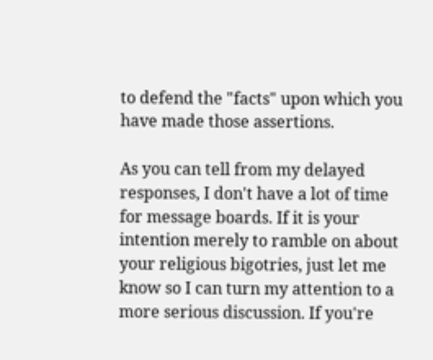to defend the "facts" upon which you have made those assertions.

As you can tell from my delayed responses, I don't have a lot of time for message boards. If it is your intention merely to ramble on about your religious bigotries, just let me know so I can turn my attention to a more serious discussion. If you're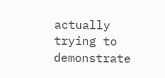actually trying to demonstrate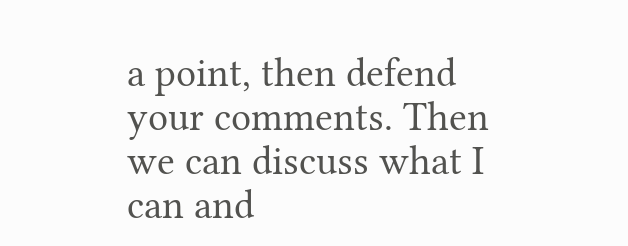a point, then defend your comments. Then we can discuss what I can and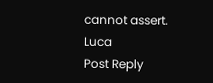cannot assert. Luca
Post Reply